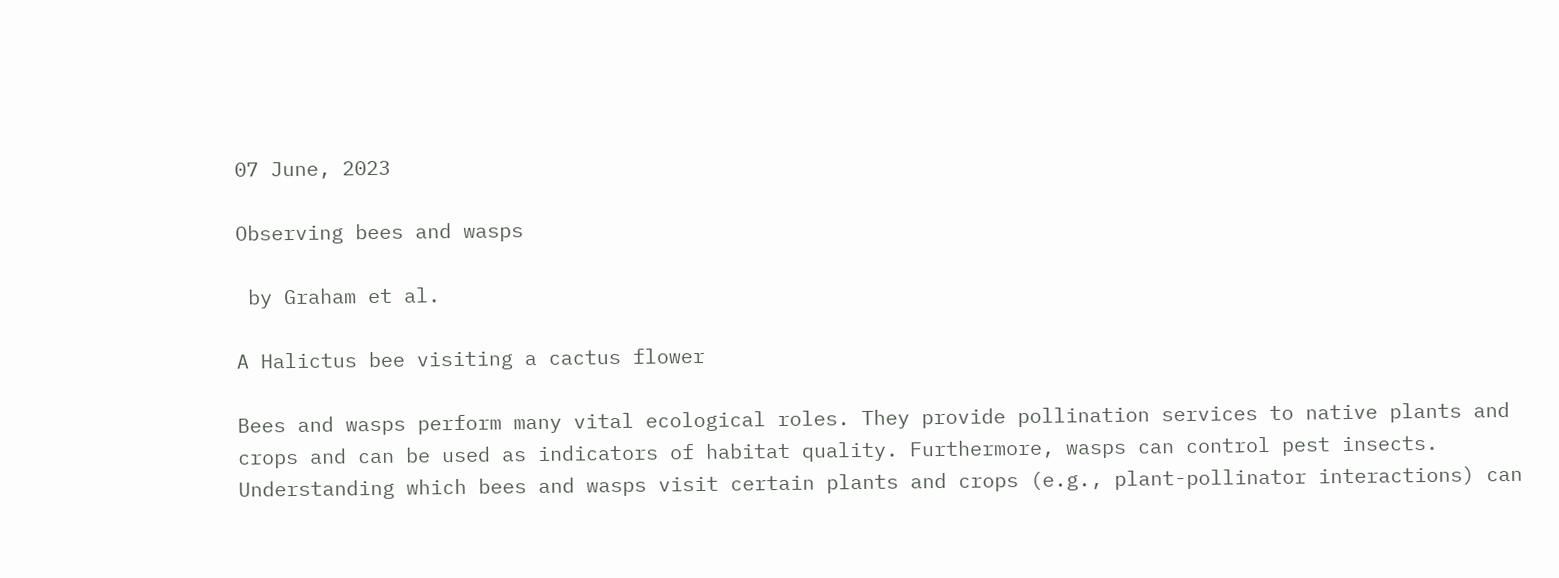07 June, 2023

Observing bees and wasps

 by Graham et al.

A Halictus bee visiting a cactus flower

Bees and wasps perform many vital ecological roles. They provide pollination services to native plants and crops and can be used as indicators of habitat quality. Furthermore, wasps can control pest insects. Understanding which bees and wasps visit certain plants and crops (e.g., plant-pollinator interactions) can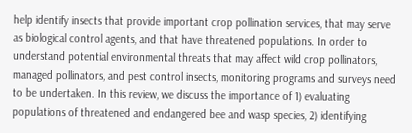help identify insects that provide important crop pollination services, that may serve as biological control agents, and that have threatened populations. In order to understand potential environmental threats that may affect wild crop pollinators, managed pollinators, and pest control insects, monitoring programs and surveys need to be undertaken. In this review, we discuss the importance of 1) evaluating populations of threatened and endangered bee and wasp species, 2) identifying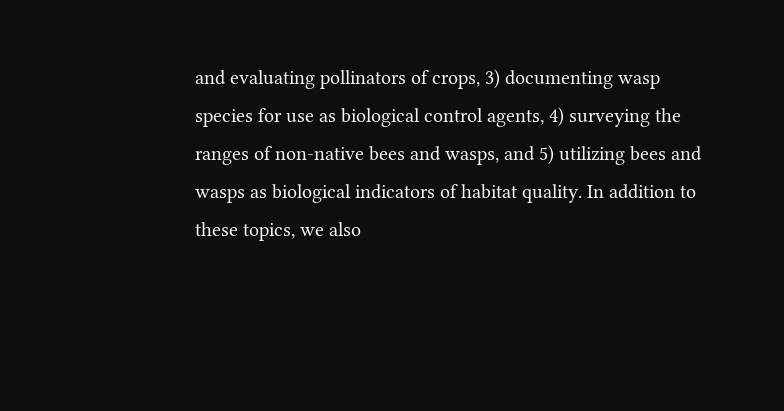and evaluating pollinators of crops, 3) documenting wasp species for use as biological control agents, 4) surveying the ranges of non-native bees and wasps, and 5) utilizing bees and wasps as biological indicators of habitat quality. In addition to these topics, we also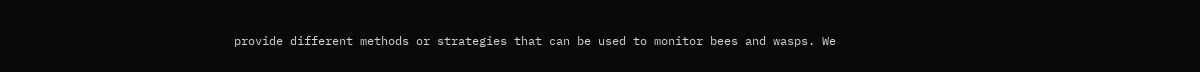provide different methods or strategies that can be used to monitor bees and wasps. We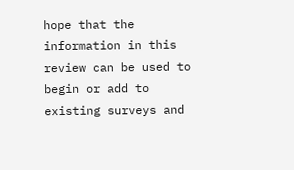hope that the information in this review can be used to begin or add to existing surveys and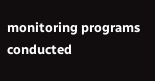monitoring programs conducted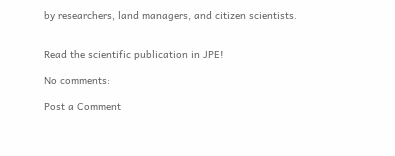by researchers, land managers, and citizen scientists.


Read the scientific publication in JPE!

No comments:

Post a Comment